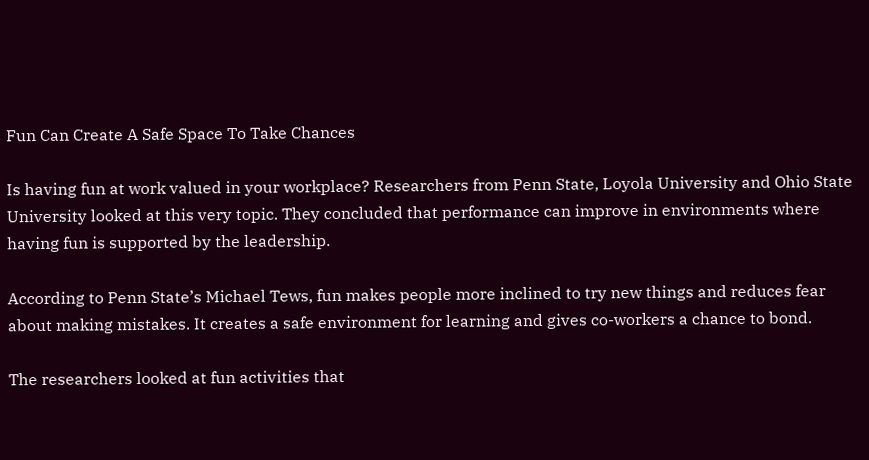Fun Can Create A Safe Space To Take Chances

Is having fun at work valued in your workplace? Researchers from Penn State, Loyola University and Ohio State University looked at this very topic. They concluded that performance can improve in environments where having fun is supported by the leadership.

According to Penn State’s Michael Tews, fun makes people more inclined to try new things and reduces fear about making mistakes. It creates a safe environment for learning and gives co-workers a chance to bond.

The researchers looked at fun activities that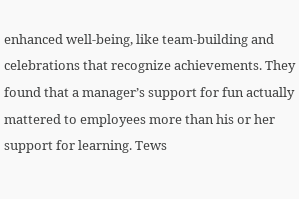enhanced well-being, like team-building and celebrations that recognize achievements. They found that a manager’s support for fun actually mattered to employees more than his or her support for learning. Tews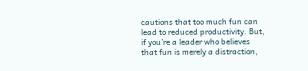cautions that too much fun can lead to reduced productivity. But, if you’re a leader who believes that fun is merely a distraction,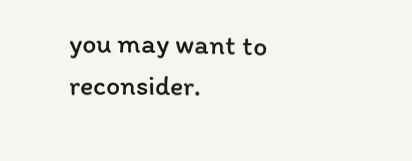you may want to reconsider.